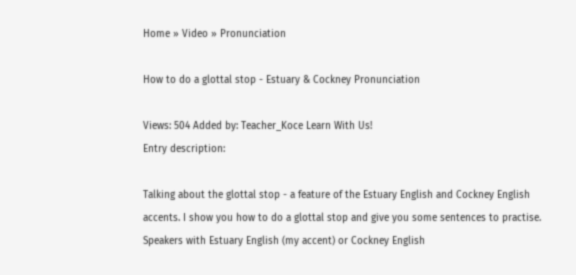Home » Video » Pronunciation

How to do a glottal stop - Estuary & Cockney Pronunciation

Views: 504 Added by: Teacher_Koce Learn With Us!
Entry description:

Talking about the glottal stop - a feature of the Estuary English and Cockney English accents. I show you how to do a glottal stop and give you some sentences to practise. Speakers with Estuary English (my accent) or Cockney English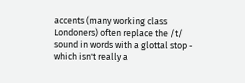accents (many working class Londoners) often replace the /t/ sound in words with a glottal stop - which isn't really a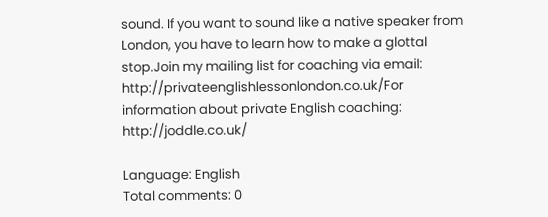sound. If you want to sound like a native speaker from London, you have to learn how to make a glottal stop.Join my mailing list for coaching via email: http://privateenglishlessonlondon.co.uk/For information about private English coaching: http://joddle.co.uk/

Language: English
Total comments: 0